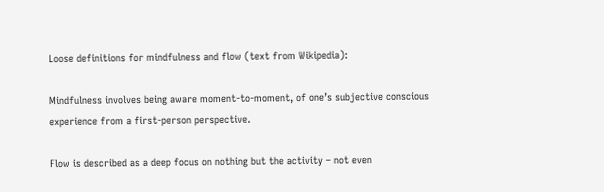Loose definitions for mindfulness and flow (text from Wikipedia):

Mindfulness involves being aware moment-to-moment, of one’s subjective conscious experience from a first-person perspective.

Flow is described as a deep focus on nothing but the activity – not even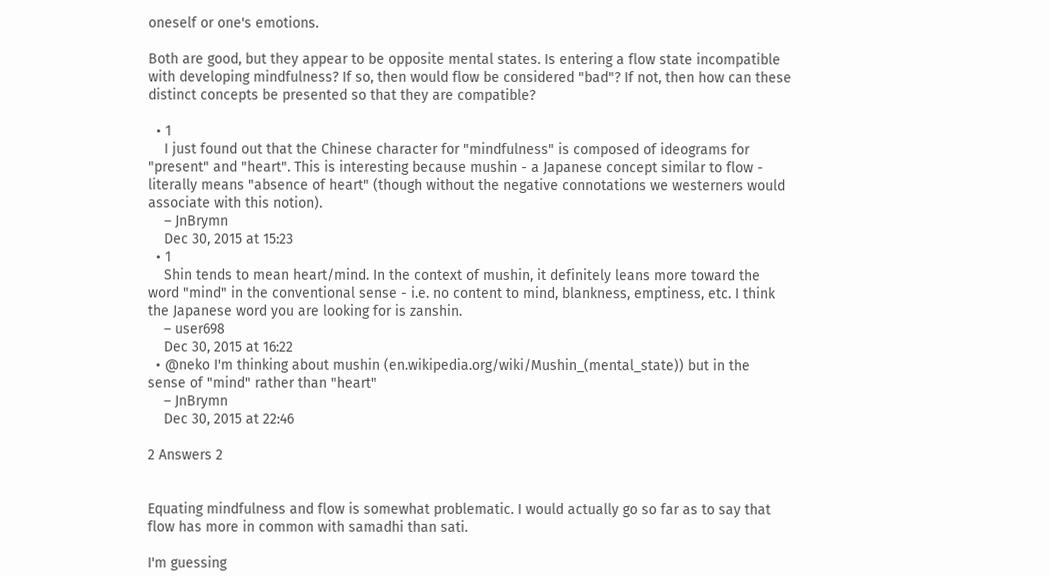oneself or one's emotions.

Both are good, but they appear to be opposite mental states. Is entering a flow state incompatible with developing mindfulness? If so, then would flow be considered "bad"? If not, then how can these distinct concepts be presented so that they are compatible?

  • 1
    I just found out that the Chinese character for "mindfulness" is composed of ideograms for "present" and "heart". This is interesting because mushin - a Japanese concept similar to flow - literally means "absence of heart" (though without the negative connotations we westerners would associate with this notion).
    – JnBrymn
    Dec 30, 2015 at 15:23
  • 1
    Shin tends to mean heart/mind. In the context of mushin, it definitely leans more toward the word "mind" in the conventional sense - i.e. no content to mind, blankness, emptiness, etc. I think the Japanese word you are looking for is zanshin.
    – user698
    Dec 30, 2015 at 16:22
  • @neko I'm thinking about mushin (en.wikipedia.org/wiki/Mushin_(mental_state)) but in the sense of "mind" rather than "heart"
    – JnBrymn
    Dec 30, 2015 at 22:46

2 Answers 2


Equating mindfulness and flow is somewhat problematic. I would actually go so far as to say that flow has more in common with samadhi than sati.

I'm guessing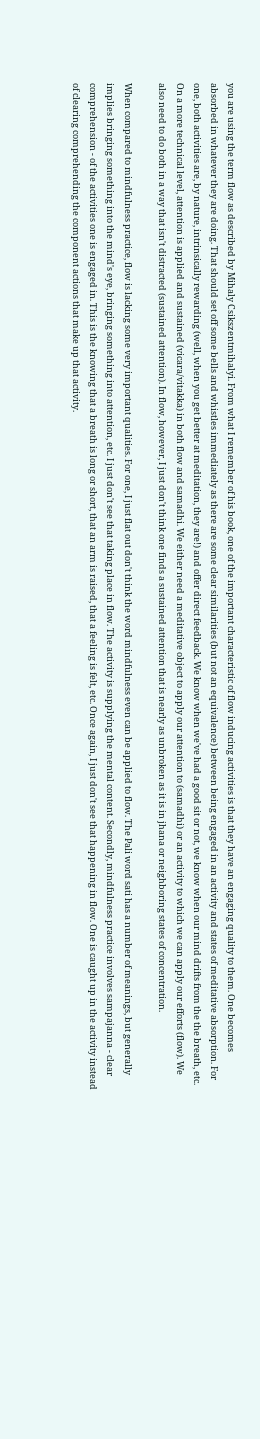you are using the term flow as described by Mihaly Csikszentmihalyi. From what I remember of his book, one of the important characteristic of flow inducing activities is that they have an engaging quality to them. One becomes absorbed in whatever they are doing. That should set off some bells and whistles immediately as there are some clear similarities (but not an equivalence) between being engaged in an activity and states of meditative absorption. For one, both activities are, by nature, intrinsically rewarding (well, when you get better at meditation, they are!) and offer direct feedback. We know when we've had a good sit or not, we know when our mind drifts from the the breath, etc. On a more technical level, attention is applied and sustained (vicara/vitakka) in both flow and samadhi. We either need a meditative object to apply our attention to (samadhi) or an activity to which we can apply our efforts (flow). We also need to do both in a way that isn't distracted (sustained attention). In flow, however, I just don't think one finds a sustained attention that is nearly as unbroken as it is in jhana or neighboring states of concentration.

When compared to mindfulness practice, flow is lacking some very important qualities. For one, I just flat out don't think the word mindfulness even can be applied to flow. The Pali word sati has a number of meanings, but generally implies bringing something into the mind's eye, bringing something into attention, etc. I just don't see that taking place in flow. The activity is supplying the mental content. Secondly, mindfulness practice involves sampajanna - clear comprehension - of the activities one is engaged in. This is the knowing that a breath is long or short, that an arm is raised, that a feeling is felt, etc. Once again, I just don't see that happening in flow. One is caught up in the activity instead of clearing comprehending the component actions that make up that activity.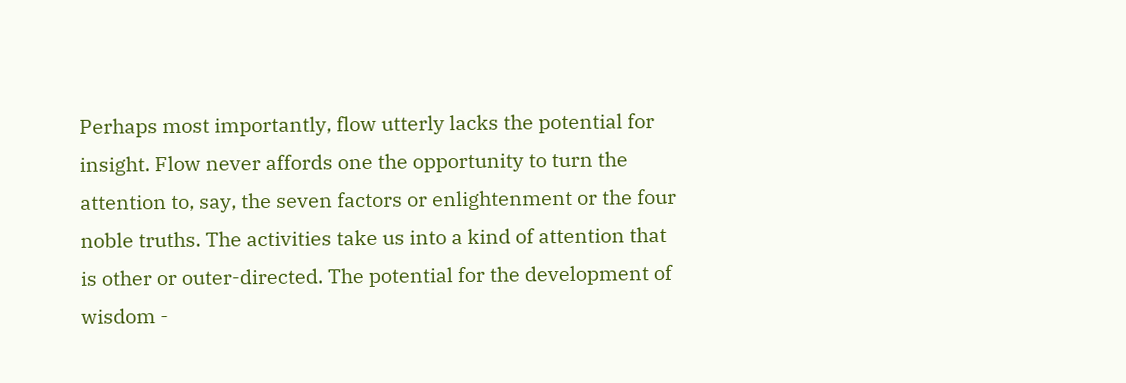Perhaps most importantly, flow utterly lacks the potential for insight. Flow never affords one the opportunity to turn the attention to, say, the seven factors or enlightenment or the four noble truths. The activities take us into a kind of attention that is other or outer-directed. The potential for the development of wisdom -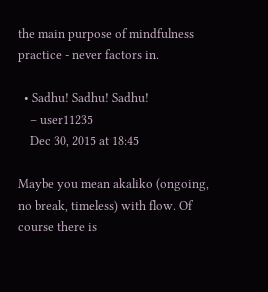the main purpose of mindfulness practice - never factors in.

  • Sadhu! Sadhu! Sadhu!
    – user11235
    Dec 30, 2015 at 18:45

Maybe you mean akaliko (ongoing, no break, timeless) with flow. Of course there is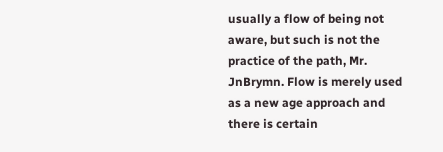usually a flow of being not aware, but such is not the practice of the path, Mr. JnBrymn. Flow is merely used as a new age approach and there is certain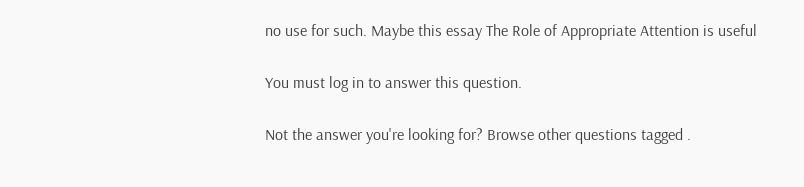no use for such. Maybe this essay The Role of Appropriate Attention is useful

You must log in to answer this question.

Not the answer you're looking for? Browse other questions tagged .